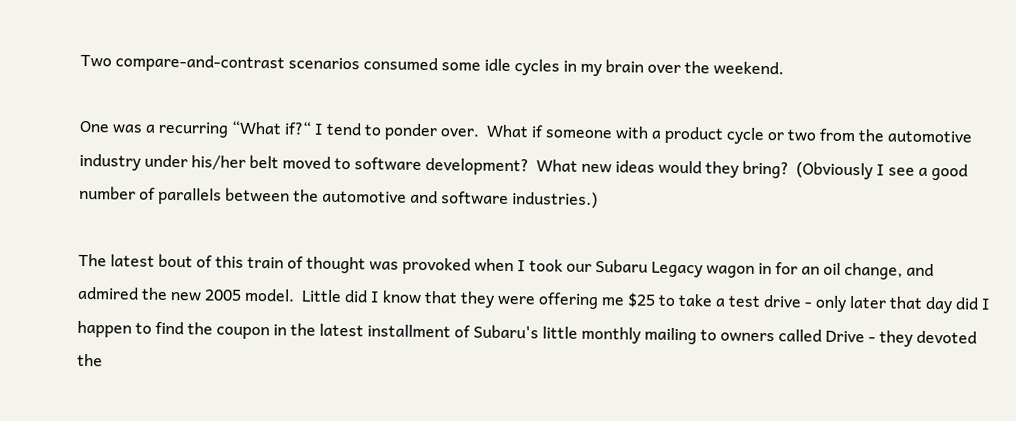Two compare-and-contrast scenarios consumed some idle cycles in my brain over the weekend.

One was a recurring “What if?“ I tend to ponder over.  What if someone with a product cycle or two from the automotive industry under his/her belt moved to software development?  What new ideas would they bring?  (Obviously I see a good number of parallels between the automotive and software industries.)

The latest bout of this train of thought was provoked when I took our Subaru Legacy wagon in for an oil change, and admired the new 2005 model.  Little did I know that they were offering me $25 to take a test drive - only later that day did I happen to find the coupon in the latest installment of Subaru's little monthly mailing to owners called Drive - they devoted the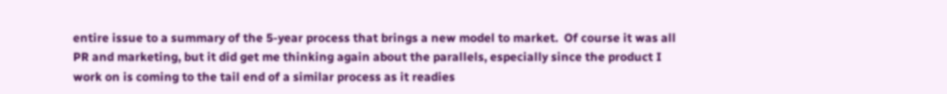entire issue to a summary of the 5-year process that brings a new model to market.  Of course it was all PR and marketing, but it did get me thinking again about the parallels, especially since the product I work on is coming to the tail end of a similar process as it readies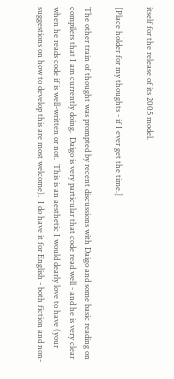itself for the release of its 2005 model.

[Place holder for my thoughts - if I ever get the time.]

The other train of thought was prompted by recent discussions with Daigo and some basic reading on compilers that I am currently doing.  Daigo is very particular that code read well - and he is very clear when he reads code if is well-written or not.  This is an aesthetic I would dearly love to have (your suggestions on how to develop this are most welcome).  I do have it for English - both fiction and non-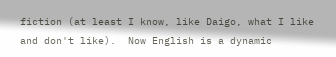fiction (at least I know, like Daigo, what I like and don't like).  Now English is a dynamic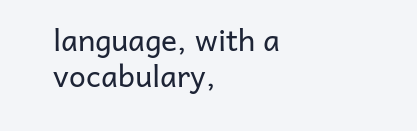language, with a vocabulary,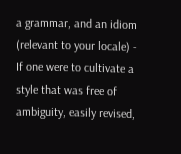a grammar, and an idiom (relevant to your locale) - If one were to cultivate a style that was free of ambiguity, easily revised,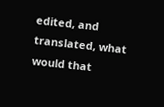edited, and translated, what would that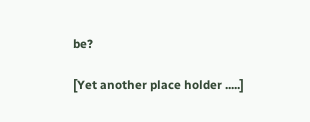be?

[Yet another place holder .....]